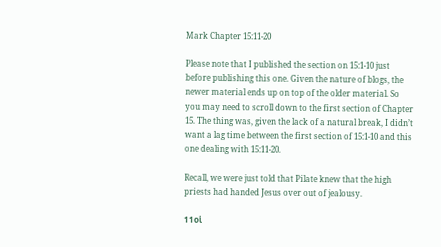Mark Chapter 15:11-20

Please note that I published the section on 15:1-10 just before publishing this one. Given the nature of blogs, the newer material ends up on top of the older material. So you may need to scroll down to the first section of Chapter 15. The thing was, given the lack of a natural break, I didn’t want a lag time between the first section of 15:1-10 and this one dealing with 15:11-20.

Recall, we were just told that Pilate knew that the high priests had handed Jesus over out of jealousy.

11οἱ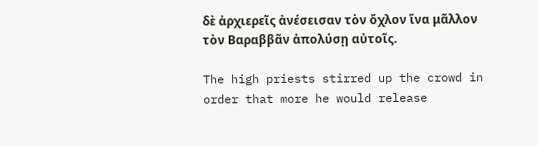δὲ ἀρχιερεῖς ἀνέσεισαν τὸν ὄχλον ἵνα μᾶλλον τὸν Βαραββᾶν ἀπολύσῃ αὐτοῖς.

The high priests stirred up the crowd in order that more he would release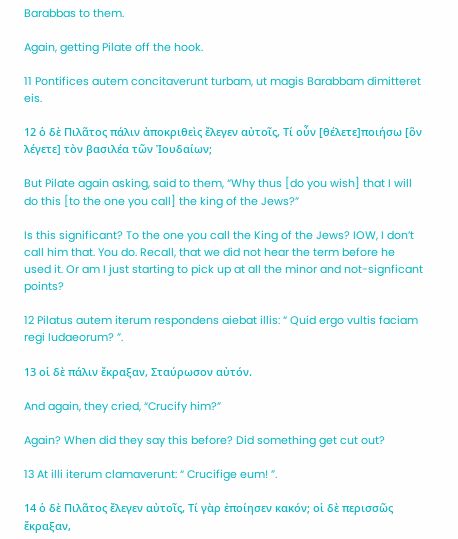Barabbas to them.

Again, getting Pilate off the hook.

11 Pontifices autem concitaverunt turbam, ut magis Barabbam dimitteret eis.

12 ὁ δὲ Πιλᾶτος πάλιν ἀποκριθεὶς ἔλεγεν αὐτοῖς, Τί οὖν [θέλετε]ποιήσω [ὃν λέγετε] τὸν βασιλέα τῶν Ἰουδαίων;

But Pilate again asking, said to them, “Why thus [do you wish] that I will do this [to the one you call] the king of the Jews?”

Is this significant? To the one you call the King of the Jews? IOW, I don’t call him that. You do. Recall, that we did not hear the term before he used it. Or am I just starting to pick up at all the minor and not-signficant points?

12 Pilatus autem iterum respondens aiebat illis: “ Quid ergo vultis faciam regi Iudaeorum? ”.

13 οἱ δὲ πάλιν ἔκραξαν, Σταύρωσον αὐτόν.

And again, they cried, “Crucify him?”

Again? When did they say this before? Did something get cut out?

13 At illi iterum clamaverunt: “ Crucifige eum! ”.

14 ὁ δὲ Πιλᾶτος ἔλεγεν αὐτοῖς, Τί γὰρ ἐποίησεν κακόν; οἱ δὲ περισσῶς ἔκραξαν,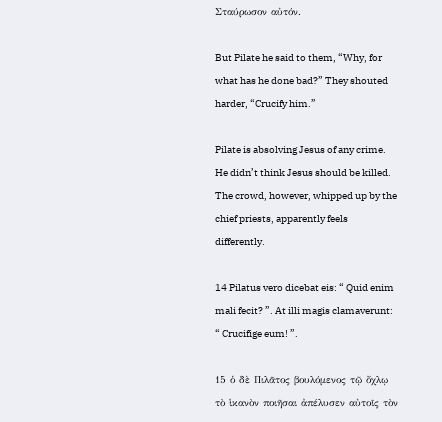Σταύρωσον αὐτόν.

But Pilate he said to them, “Why, for what has he done bad?” They shouted harder, “Crucify him.”

Pilate is absolving Jesus of any crime. He didn’t think Jesus should be killed. The crowd, however, whipped up by the chief priests, apparently feels differently.

14 Pilatus vero dicebat eis: “ Quid enim mali fecit? ”. At illi magis clamaverunt: “ Crucifige eum! ”.

15 ὁ δὲ Πιλᾶτος βουλόμενος τῷ ὄχλῳ τὸ ἱκανὸν ποιῆσαι ἀπέλυσεν αὐτοῖς τὸν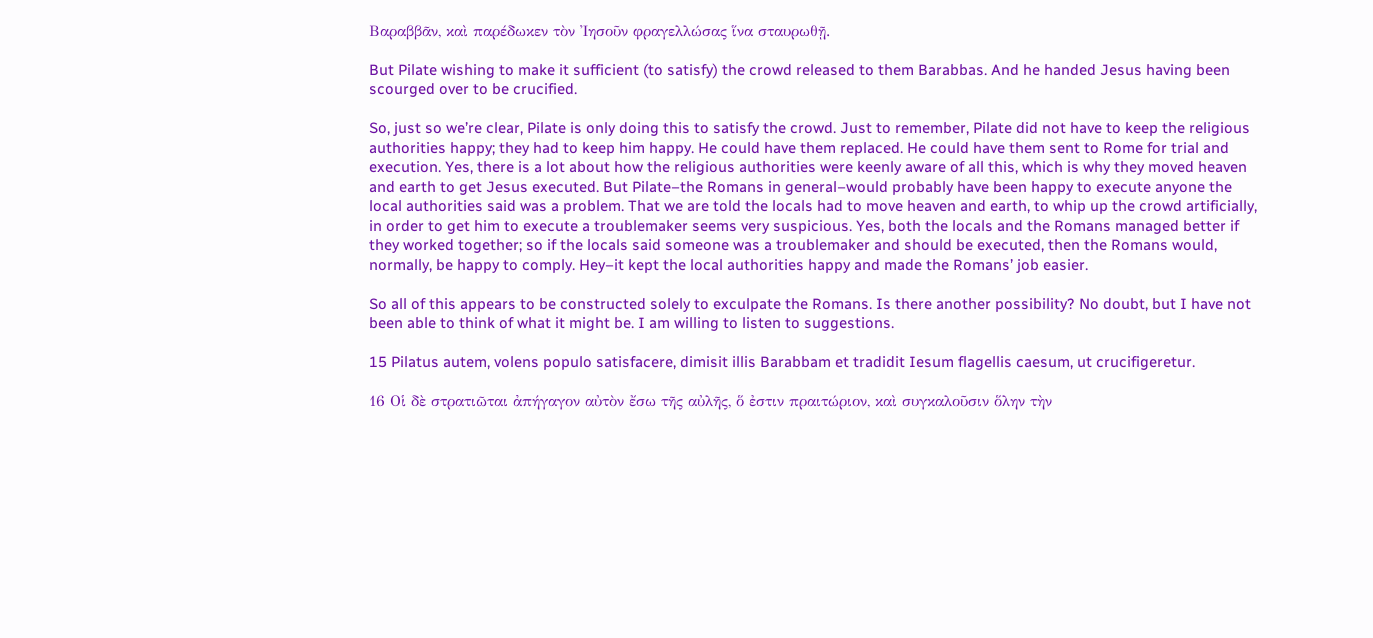Βαραββᾶν, καὶ παρέδωκεν τὸν Ἰησοῦν φραγελλώσας ἵνα σταυρωθῇ.

But Pilate wishing to make it sufficient (to satisfy) the crowd released to them Barabbas. And he handed Jesus having been scourged over to be crucified.

So, just so we’re clear, Pilate is only doing this to satisfy the crowd. Just to remember, Pilate did not have to keep the religious authorities happy; they had to keep him happy. He could have them replaced. He could have them sent to Rome for trial and execution. Yes, there is a lot about how the religious authorities were keenly aware of all this, which is why they moved heaven and earth to get Jesus executed. But Pilate–the Romans in general–would probably have been happy to execute anyone the local authorities said was a problem. That we are told the locals had to move heaven and earth, to whip up the crowd artificially, in order to get him to execute a troublemaker seems very suspicious. Yes, both the locals and the Romans managed better if they worked together; so if the locals said someone was a troublemaker and should be executed, then the Romans would, normally, be happy to comply. Hey–it kept the local authorities happy and made the Romans’ job easier.

So all of this appears to be constructed solely to exculpate the Romans. Is there another possibility? No doubt, but I have not been able to think of what it might be. I am willing to listen to suggestions.

15 Pilatus autem, volens populo satisfacere, dimisit illis Barabbam et tradidit Iesum flagellis caesum, ut crucifigeretur.

16 Οἱ δὲ στρατιῶται ἀπήγαγον αὐτὸν ἔσω τῆς αὐλῆς, ὅ ἐστιν πραιτώριον, καὶ συγκαλοῦσιν ὅλην τὴν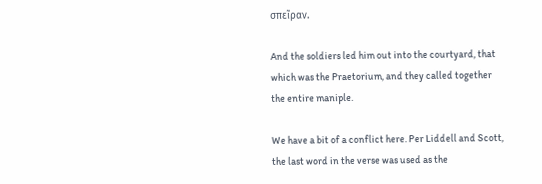σπεῖραν.

And the soldiers led him out into the courtyard, that which was the Praetorium, and they called together the entire maniple.

We have a bit of a conflict here. Per Liddell and Scott, the last word in the verse was used as the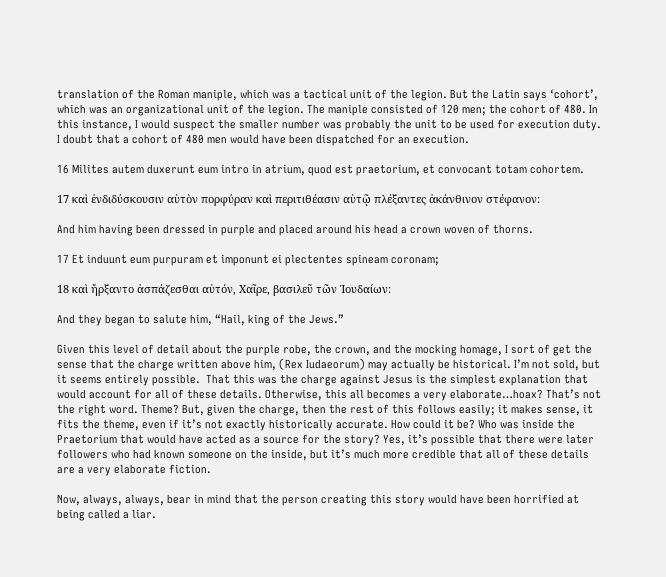translation of the Roman maniple, which was a tactical unit of the legion. But the Latin says ‘cohort’, which was an organizational unit of the legion. The maniple consisted of 120 men; the cohort of 480. In this instance, I would suspect the smaller number was probably the unit to be used for execution duty. I doubt that a cohort of 480 men would have been dispatched for an execution.

16 Milites autem duxerunt eum intro in atrium, quod est praetorium, et convocant totam cohortem.

17 καὶ ἐνδιδύσκουσιν αὐτὸν πορφύραν καὶ περιτιθέασιν αὐτῷ πλέξαντες ἀκάνθινον στέφανον:

And him having been dressed in purple and placed around his head a crown woven of thorns.

17 Et induunt eum purpuram et imponunt ei plectentes spineam coronam;

18 καὶ ἤρξαντο ἀσπάζεσθαι αὐτόν, Χαῖρε, βασιλεῦ τῶν Ἰουδαίων:

And they began to salute him, “Hail, king of the Jews.”

Given this level of detail about the purple robe, the crown, and the mocking homage, I sort of get the sense that the charge written above him, (Rex Iudaeorum) may actually be historical. I’m not sold, but it seems entirely possible.  That this was the charge against Jesus is the simplest explanation that would account for all of these details. Otherwise, this all becomes a very elaborate…hoax? That’s not the right word. Theme? But, given the charge, then the rest of this follows easily; it makes sense, it fits the theme, even if it’s not exactly historically accurate. How could it be? Who was inside the Praetorium that would have acted as a source for the story? Yes, it’s possible that there were later followers who had known someone on the inside, but it’s much more credible that all of these details are a very elaborate fiction.

Now, always, always, bear in mind that the person creating this story would have been horrified at being called a liar.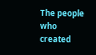The people who created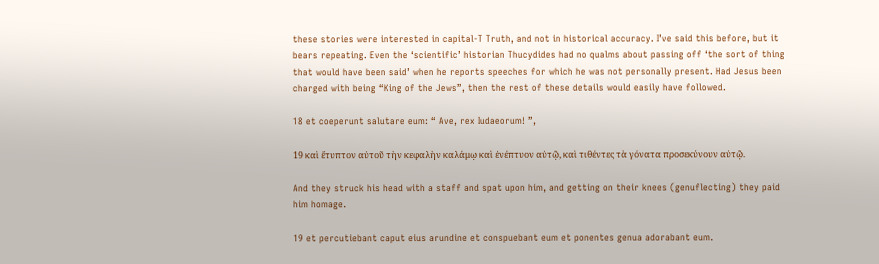these stories were interested in capital-T Truth, and not in historical accuracy. I’ve said this before, but it bears repeating. Even the ‘scientific’ historian Thucydides had no qualms about passing off ‘the sort of thing that would have been said’ when he reports speeches for which he was not personally present. Had Jesus been charged with being “King of the Jews”, then the rest of these details would easily have followed.

18 et coeperunt salutare eum: “ Ave, rex Iudaeorum! ”,

19 καὶ ἔτυπτον αὐτοῦ τὴν κεφαλὴν καλάμῳ καὶ ἐνέπτυον αὐτῷ, καὶ τιθέντες τὰ γόνατα προσεκύνουν αὐτῷ.

And they struck his head with a staff and spat upon him, and getting on their knees (genuflecting) they paid him homage.

19 et percutiebant caput eius arundine et conspuebant eum et ponentes genua adorabant eum.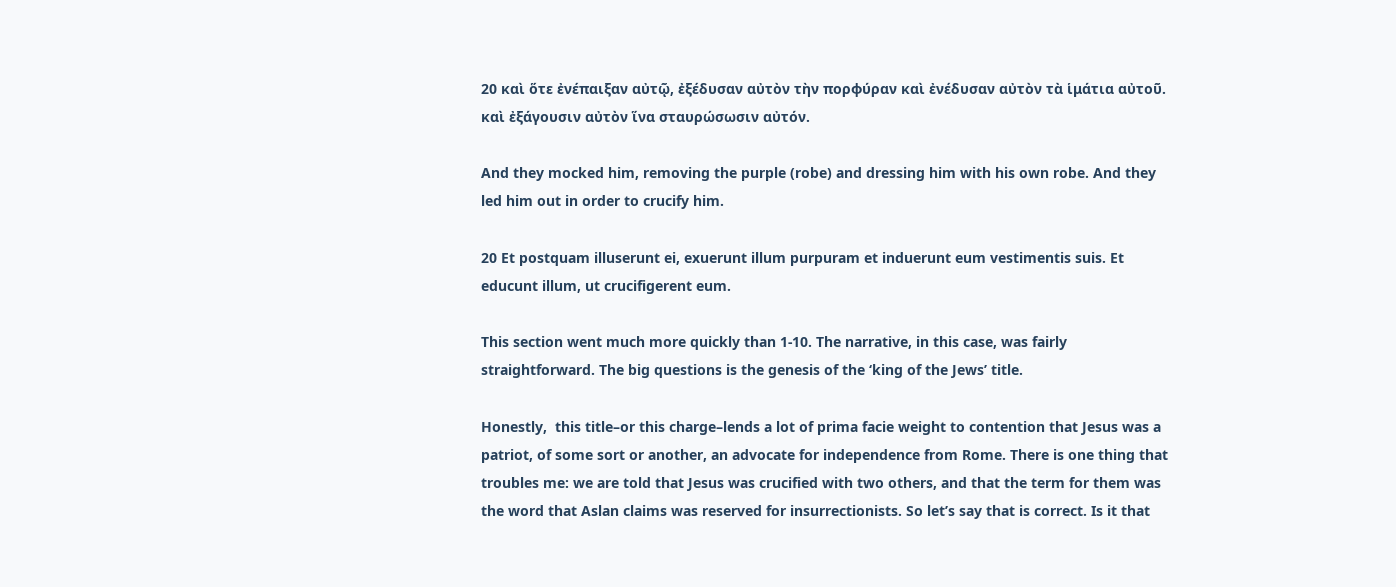20 καὶ ὅτε ἐνέπαιξαν αὐτῷ, ἐξέδυσαν αὐτὸν τὴν πορφύραν καὶ ἐνέδυσαν αὐτὸν τὰ ἱμάτια αὐτοῦ. καὶ ἐξάγουσιν αὐτὸν ἵνα σταυρώσωσιν αὐτόν.

And they mocked him, removing the purple (robe) and dressing him with his own robe. And they led him out in order to crucify him.

20 Et postquam illuserunt ei, exuerunt illum purpuram et induerunt eum vestimentis suis. Et educunt illum, ut crucifigerent eum.

This section went much more quickly than 1-10. The narrative, in this case, was fairly straightforward. The big questions is the genesis of the ‘king of the Jews’ title.

Honestly,  this title–or this charge–lends a lot of prima facie weight to contention that Jesus was a patriot, of some sort or another, an advocate for independence from Rome. There is one thing that troubles me: we are told that Jesus was crucified with two others, and that the term for them was the word that Aslan claims was reserved for insurrectionists. So let’s say that is correct. Is it that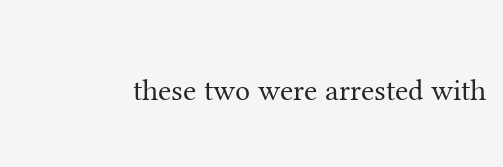these two were arrested with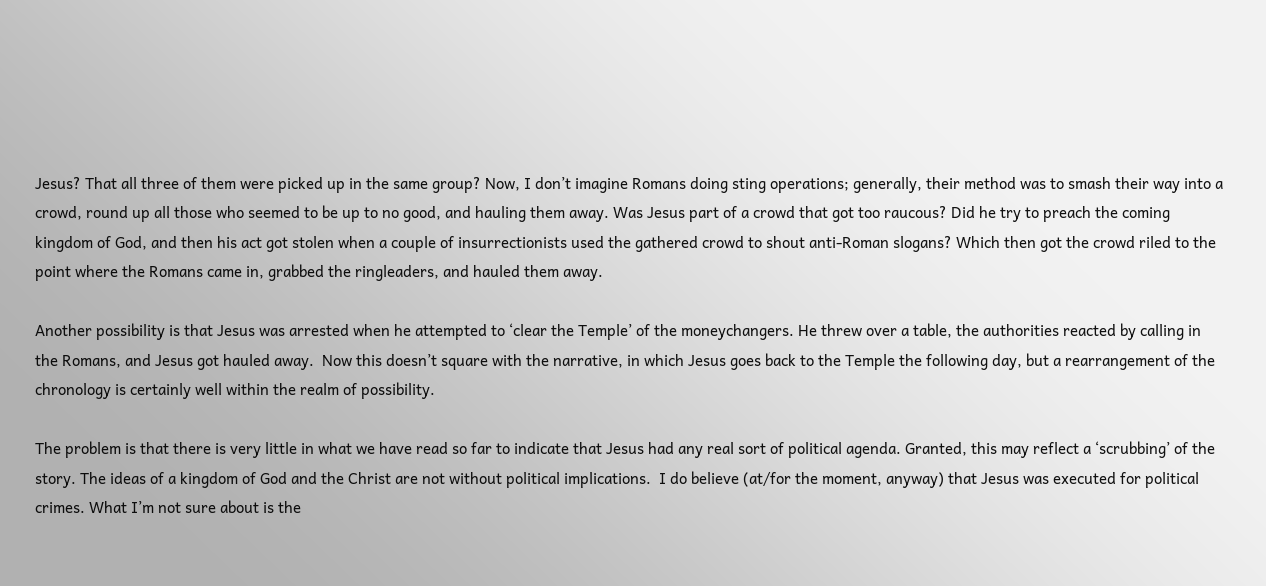Jesus? That all three of them were picked up in the same group? Now, I don’t imagine Romans doing sting operations; generally, their method was to smash their way into a crowd, round up all those who seemed to be up to no good, and hauling them away. Was Jesus part of a crowd that got too raucous? Did he try to preach the coming kingdom of God, and then his act got stolen when a couple of insurrectionists used the gathered crowd to shout anti-Roman slogans? Which then got the crowd riled to the point where the Romans came in, grabbed the ringleaders, and hauled them away.

Another possibility is that Jesus was arrested when he attempted to ‘clear the Temple’ of the moneychangers. He threw over a table, the authorities reacted by calling in the Romans, and Jesus got hauled away.  Now this doesn’t square with the narrative, in which Jesus goes back to the Temple the following day, but a rearrangement of the chronology is certainly well within the realm of possibility.

The problem is that there is very little in what we have read so far to indicate that Jesus had any real sort of political agenda. Granted, this may reflect a ‘scrubbing’ of the story. The ideas of a kingdom of God and the Christ are not without political implications.  I do believe (at/for the moment, anyway) that Jesus was executed for political crimes. What I’m not sure about is the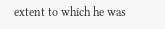extent to which he was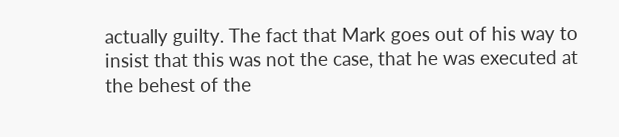actually guilty. The fact that Mark goes out of his way to insist that this was not the case, that he was executed at the behest of the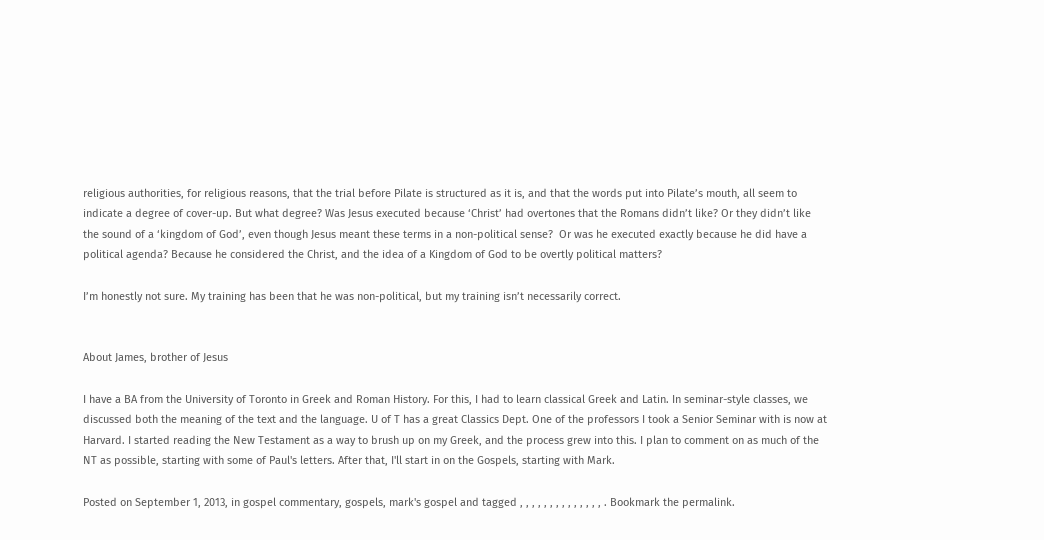religious authorities, for religious reasons, that the trial before Pilate is structured as it is, and that the words put into Pilate’s mouth, all seem to indicate a degree of cover-up. But what degree? Was Jesus executed because ‘Christ’ had overtones that the Romans didn’t like? Or they didn’t like the sound of a ‘kingdom of God’, even though Jesus meant these terms in a non-political sense?  Or was he executed exactly because he did have a political agenda? Because he considered the Christ, and the idea of a Kingdom of God to be overtly political matters?

I’m honestly not sure. My training has been that he was non-political, but my training isn’t necessarily correct.


About James, brother of Jesus

I have a BA from the University of Toronto in Greek and Roman History. For this, I had to learn classical Greek and Latin. In seminar-style classes, we discussed both the meaning of the text and the language. U of T has a great Classics Dept. One of the professors I took a Senior Seminar with is now at Harvard. I started reading the New Testament as a way to brush up on my Greek, and the process grew into this. I plan to comment on as much of the NT as possible, starting with some of Paul's letters. After that, I'll start in on the Gospels, starting with Mark.

Posted on September 1, 2013, in gospel commentary, gospels, mark's gospel and tagged , , , , , , , , , , , , , , . Bookmark the permalink.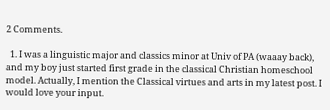2 Comments.

  1. I was a linguistic major and classics minor at Univ of PA (waaay back), and my boy just started first grade in the classical Christian homeschool model. Actually, I mention the Classical virtues and arts in my latest post. I would love your input.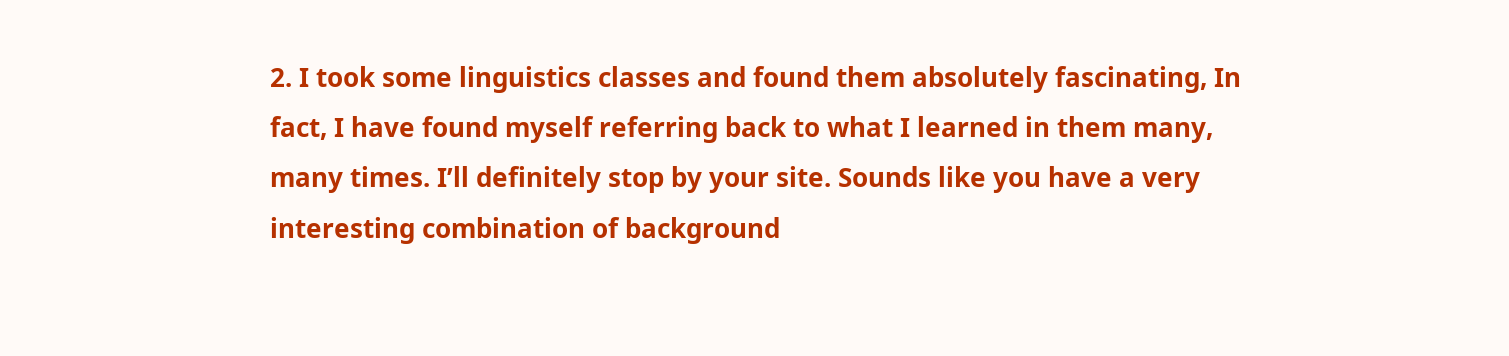2. I took some linguistics classes and found them absolutely fascinating, In fact, I have found myself referring back to what I learned in them many, many times. I’ll definitely stop by your site. Sounds like you have a very interesting combination of background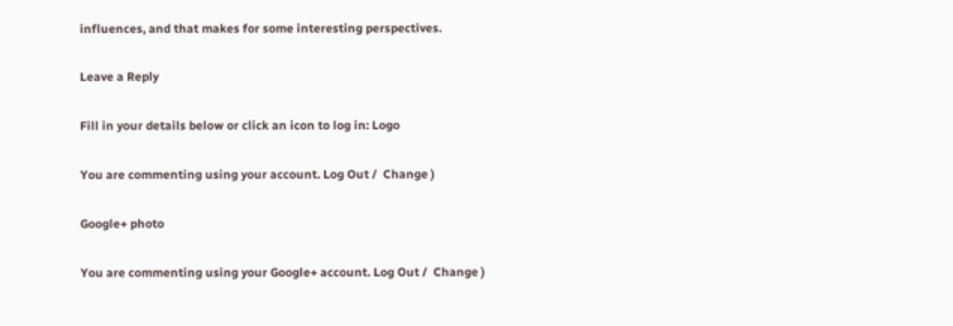influences, and that makes for some interesting perspectives.

Leave a Reply

Fill in your details below or click an icon to log in: Logo

You are commenting using your account. Log Out /  Change )

Google+ photo

You are commenting using your Google+ account. Log Out /  Change )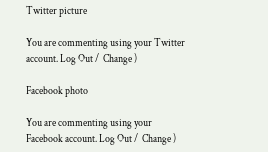Twitter picture

You are commenting using your Twitter account. Log Out /  Change )

Facebook photo

You are commenting using your Facebook account. Log Out /  Change )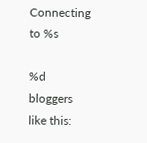Connecting to %s

%d bloggers like this: